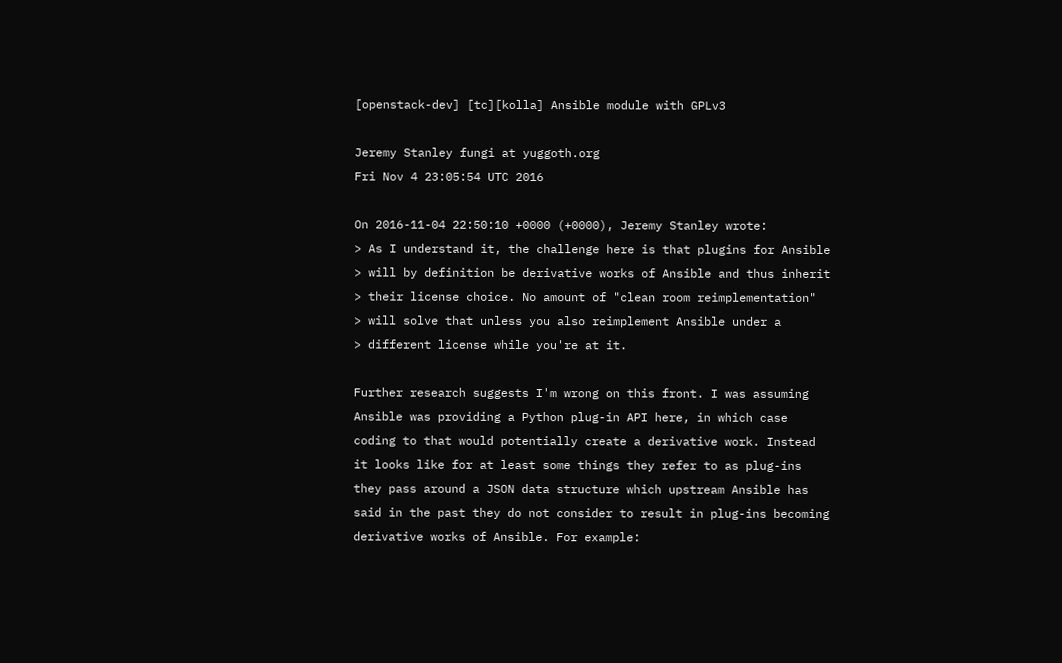[openstack-dev] [tc][kolla] Ansible module with GPLv3

Jeremy Stanley fungi at yuggoth.org
Fri Nov 4 23:05:54 UTC 2016

On 2016-11-04 22:50:10 +0000 (+0000), Jeremy Stanley wrote:
> As I understand it, the challenge here is that plugins for Ansible
> will by definition be derivative works of Ansible and thus inherit
> their license choice. No amount of "clean room reimplementation"
> will solve that unless you also reimplement Ansible under a
> different license while you're at it.

Further research suggests I'm wrong on this front. I was assuming
Ansible was providing a Python plug-in API here, in which case
coding to that would potentially create a derivative work. Instead
it looks like for at least some things they refer to as plug-ins
they pass around a JSON data structure which upstream Ansible has
said in the past they do not consider to result in plug-ins becoming
derivative works of Ansible. For example: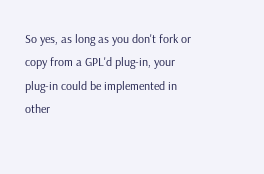So yes, as long as you don't fork or copy from a GPL'd plug-in, your
plug-in could be implemented in other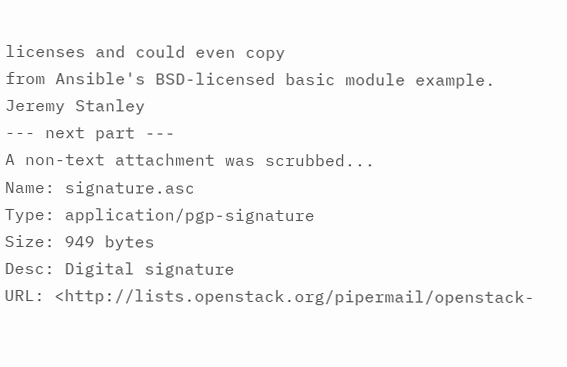licenses and could even copy
from Ansible's BSD-licensed basic module example.
Jeremy Stanley
--- next part ---
A non-text attachment was scrubbed...
Name: signature.asc
Type: application/pgp-signature
Size: 949 bytes
Desc: Digital signature
URL: <http://lists.openstack.org/pipermail/openstack-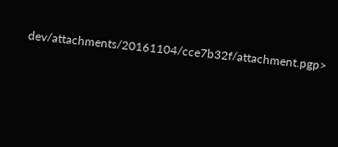dev/attachments/20161104/cce7b32f/attachment.pgp>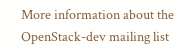More information about the OpenStack-dev mailing list